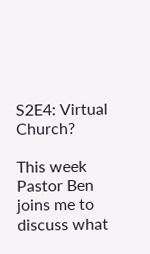S2E4: Virtual Church?

This week Pastor Ben joins me to discuss what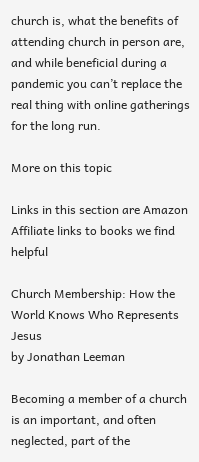church is, what the benefits of attending church in person are, and while beneficial during a pandemic you can’t replace the real thing with online gatherings for the long run.

More on this topic

Links in this section are Amazon Affiliate links to books we find helpful

Church Membership: How the World Knows Who Represents Jesus
by Jonathan Leeman

Becoming a member of a church is an important, and often neglected, part of the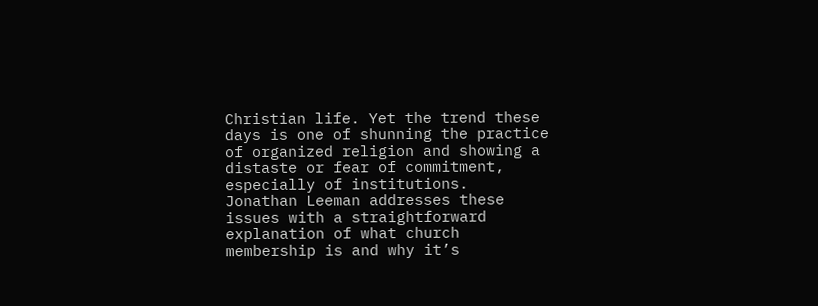Christian life. Yet the trend these days is one of shunning the practice of organized religion and showing a distaste or fear of commitment, especially of institutions.  Jonathan Leeman addresses these issues with a straightforward explanation of what church membership is and why it’s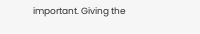important. Giving the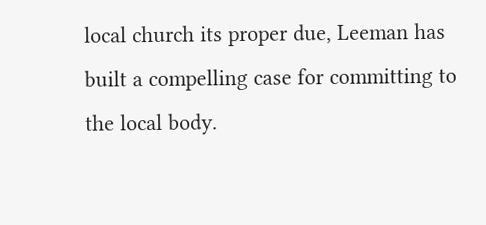local church its proper due, Leeman has built a compelling case for committing to the local body.